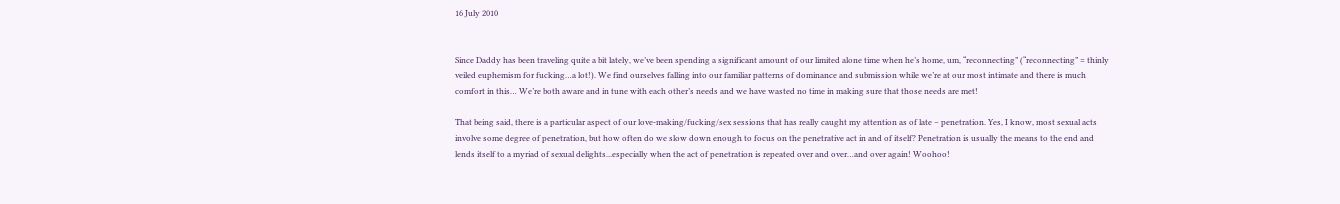16 July 2010


Since Daddy has been traveling quite a bit lately, we’ve been spending a significant amount of our limited alone time when he’s home, um, “reconnecting” (“reconnecting” = thinly veiled euphemism for fucking…a lot!). We find ourselves falling into our familiar patterns of dominance and submission while we’re at our most intimate and there is much comfort in this… We’re both aware and in tune with each other’s needs and we have wasted no time in making sure that those needs are met!

That being said, there is a particular aspect of our love-making/fucking/sex sessions that has really caught my attention as of late – penetration. Yes, I know, most sexual acts involve some degree of penetration, but how often do we slow down enough to focus on the penetrative act in and of itself? Penetration is usually the means to the end and lends itself to a myriad of sexual delights...especially when the act of penetration is repeated over and over…and over again! Woohoo!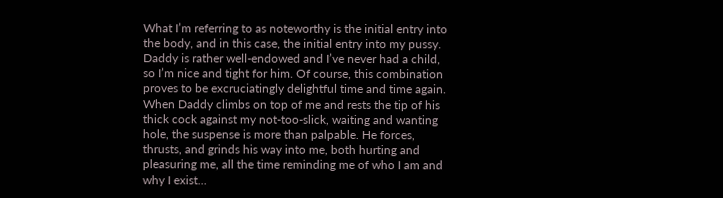What I’m referring to as noteworthy is the initial entry into the body, and in this case, the initial entry into my pussy. Daddy is rather well-endowed and I’ve never had a child, so I’m nice and tight for him. Of course, this combination proves to be excruciatingly delightful time and time again. When Daddy climbs on top of me and rests the tip of his thick cock against my not-too-slick, waiting and wanting hole, the suspense is more than palpable. He forces, thrusts, and grinds his way into me, both hurting and pleasuring me, all the time reminding me of who I am and why I exist…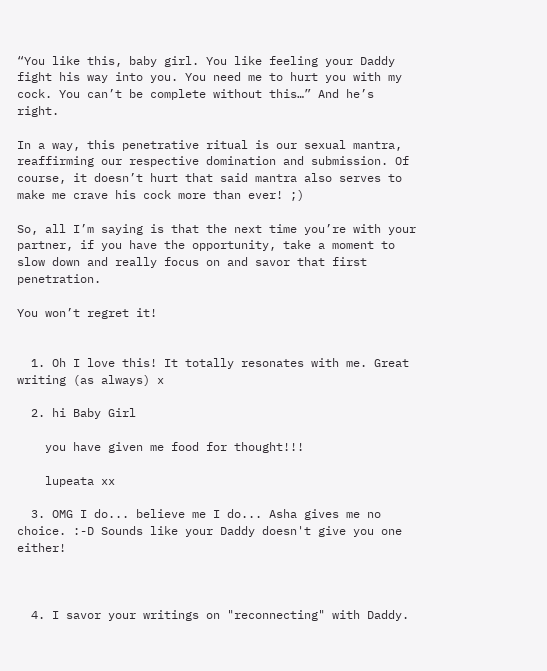“You like this, baby girl. You like feeling your Daddy fight his way into you. You need me to hurt you with my cock. You can’t be complete without this…” And he’s right.

In a way, this penetrative ritual is our sexual mantra, reaffirming our respective domination and submission. Of course, it doesn’t hurt that said mantra also serves to make me crave his cock more than ever! ;)

So, all I’m saying is that the next time you’re with your partner, if you have the opportunity, take a moment to slow down and really focus on and savor that first penetration.

You won’t regret it!


  1. Oh I love this! It totally resonates with me. Great writing (as always) x

  2. hi Baby Girl

    you have given me food for thought!!!

    lupeata xx

  3. OMG I do... believe me I do... Asha gives me no choice. :-D Sounds like your Daddy doesn't give you one either!



  4. I savor your writings on "reconnecting" with Daddy.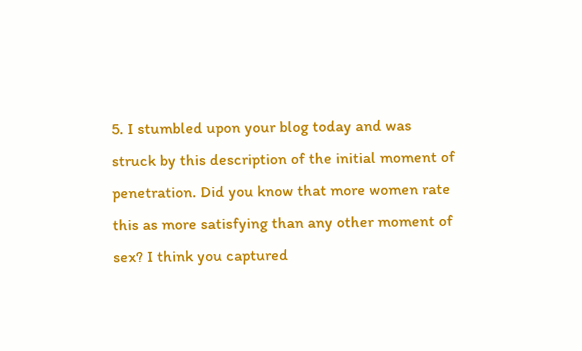5. I stumbled upon your blog today and was struck by this description of the initial moment of penetration. Did you know that more women rate this as more satisfying than any other moment of sex? I think you captured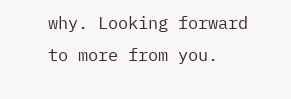why. Looking forward to more from you.